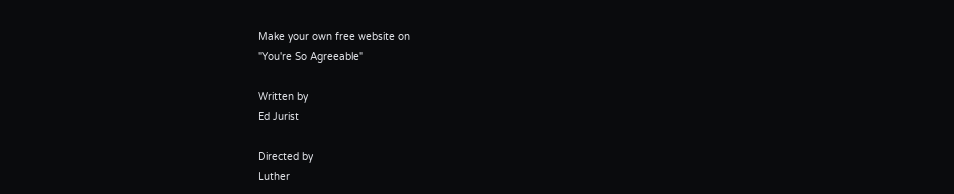Make your own free website on
"You're So Agreeable"

Written by
Ed Jurist

Directed by
Luther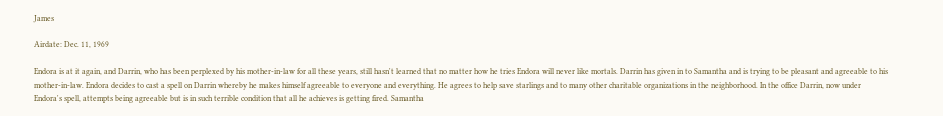James

Airdate: Dec. 11, 1969

Endora is at it again, and Darrin, who has been perplexed by his mother-in-law for all these years, still hasn't learned that no matter how he tries Endora will never like mortals. Darrin has given in to Samantha and is trying to be pleasant and agreeable to his mother-in-law. Endora decides to cast a spell on Darrin whereby he makes himself agreeable to everyone and everything. He agrees to help save starlings and to many other charitable organizations in the neighborhood. In the office Darrin, now under Endora's spell, attempts being agreeable but is in such terrible condition that all he achieves is getting fired. Samantha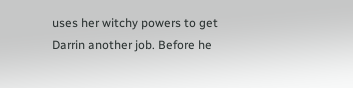uses her witchy powers to get Darrin another job. Before he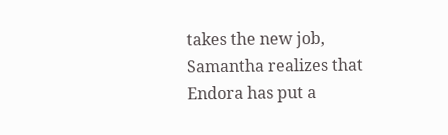takes the new job, Samantha realizes that Endora has put a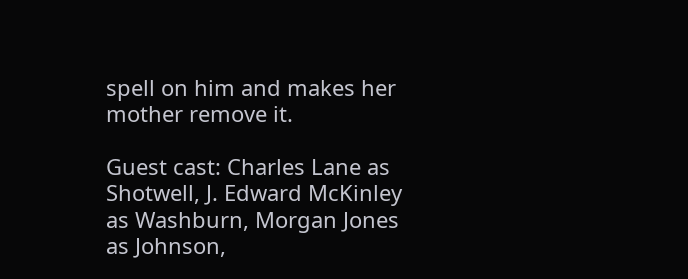spell on him and makes her mother remove it.

Guest cast: Charles Lane as Shotwell, J. Edward McKinley as Washburn, Morgan Jones as Johnson,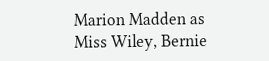Marion Madden as Miss Wiley, Bernie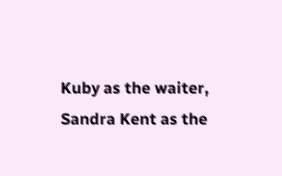Kuby as the waiter, Sandra Kent as the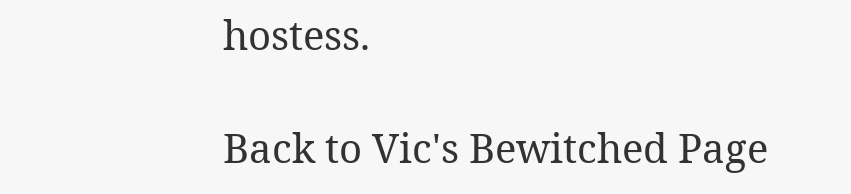hostess.

Back to Vic's Bewitched Page